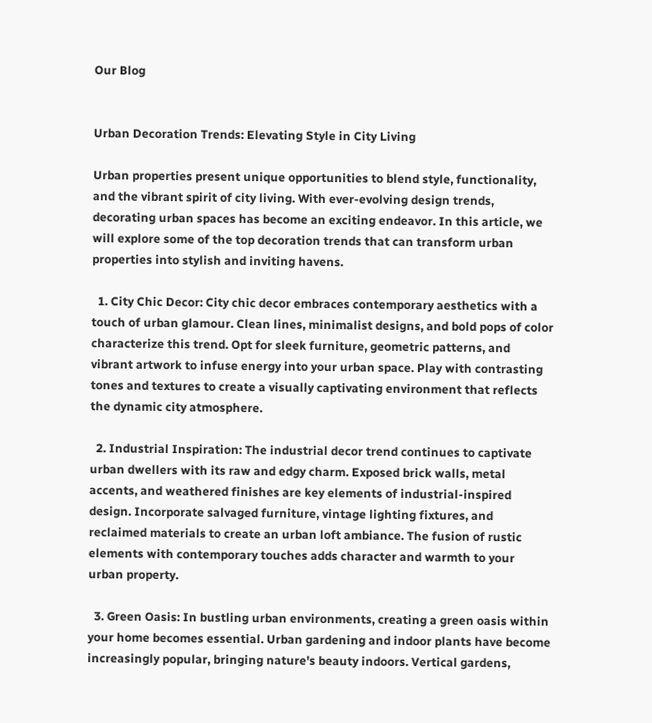Our Blog


Urban Decoration Trends: Elevating Style in City Living

Urban properties present unique opportunities to blend style, functionality, and the vibrant spirit of city living. With ever-evolving design trends, decorating urban spaces has become an exciting endeavor. In this article, we will explore some of the top decoration trends that can transform urban properties into stylish and inviting havens.

  1. City Chic Decor: City chic decor embraces contemporary aesthetics with a touch of urban glamour. Clean lines, minimalist designs, and bold pops of color characterize this trend. Opt for sleek furniture, geometric patterns, and vibrant artwork to infuse energy into your urban space. Play with contrasting tones and textures to create a visually captivating environment that reflects the dynamic city atmosphere.

  2. Industrial Inspiration: The industrial decor trend continues to captivate urban dwellers with its raw and edgy charm. Exposed brick walls, metal accents, and weathered finishes are key elements of industrial-inspired design. Incorporate salvaged furniture, vintage lighting fixtures, and reclaimed materials to create an urban loft ambiance. The fusion of rustic elements with contemporary touches adds character and warmth to your urban property.

  3. Green Oasis: In bustling urban environments, creating a green oasis within your home becomes essential. Urban gardening and indoor plants have become increasingly popular, bringing nature's beauty indoors. Vertical gardens,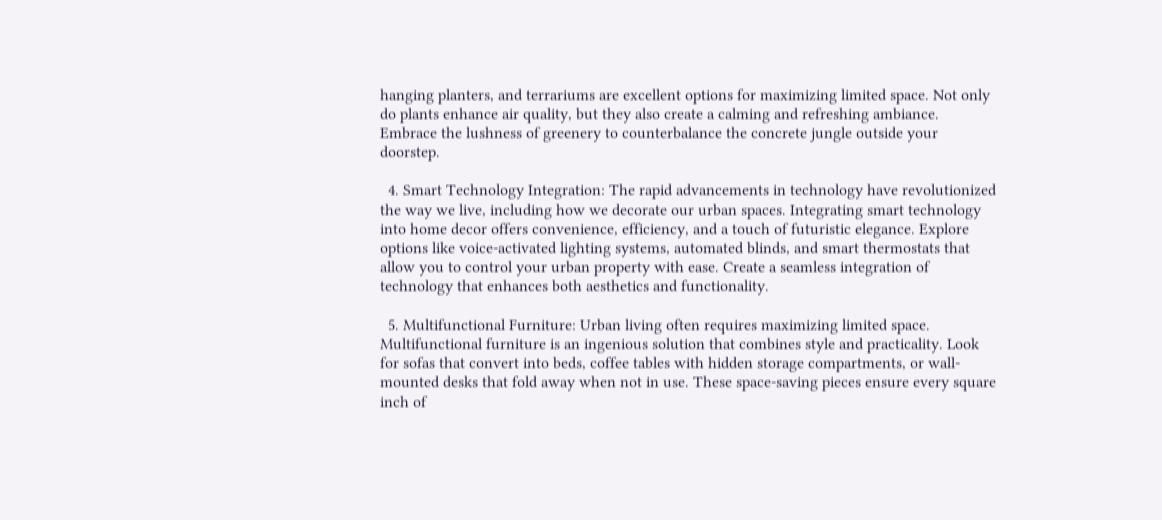hanging planters, and terrariums are excellent options for maximizing limited space. Not only do plants enhance air quality, but they also create a calming and refreshing ambiance. Embrace the lushness of greenery to counterbalance the concrete jungle outside your doorstep.

  4. Smart Technology Integration: The rapid advancements in technology have revolutionized the way we live, including how we decorate our urban spaces. Integrating smart technology into home decor offers convenience, efficiency, and a touch of futuristic elegance. Explore options like voice-activated lighting systems, automated blinds, and smart thermostats that allow you to control your urban property with ease. Create a seamless integration of technology that enhances both aesthetics and functionality.

  5. Multifunctional Furniture: Urban living often requires maximizing limited space. Multifunctional furniture is an ingenious solution that combines style and practicality. Look for sofas that convert into beds, coffee tables with hidden storage compartments, or wall-mounted desks that fold away when not in use. These space-saving pieces ensure every square inch of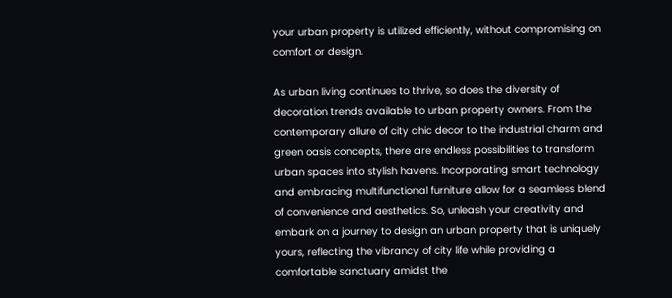your urban property is utilized efficiently, without compromising on comfort or design.

As urban living continues to thrive, so does the diversity of decoration trends available to urban property owners. From the contemporary allure of city chic decor to the industrial charm and green oasis concepts, there are endless possibilities to transform urban spaces into stylish havens. Incorporating smart technology and embracing multifunctional furniture allow for a seamless blend of convenience and aesthetics. So, unleash your creativity and embark on a journey to design an urban property that is uniquely yours, reflecting the vibrancy of city life while providing a comfortable sanctuary amidst the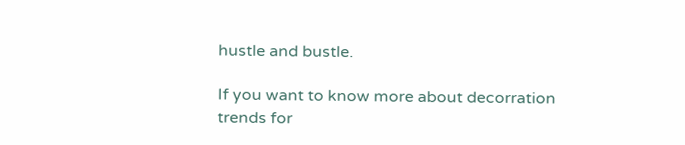hustle and bustle.

If you want to know more about decorration trends for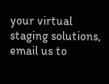your virtual staging solutions, email us to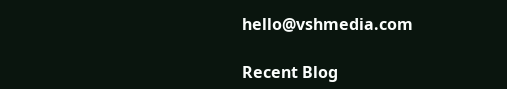hello@vshmedia.com

Recent Blog